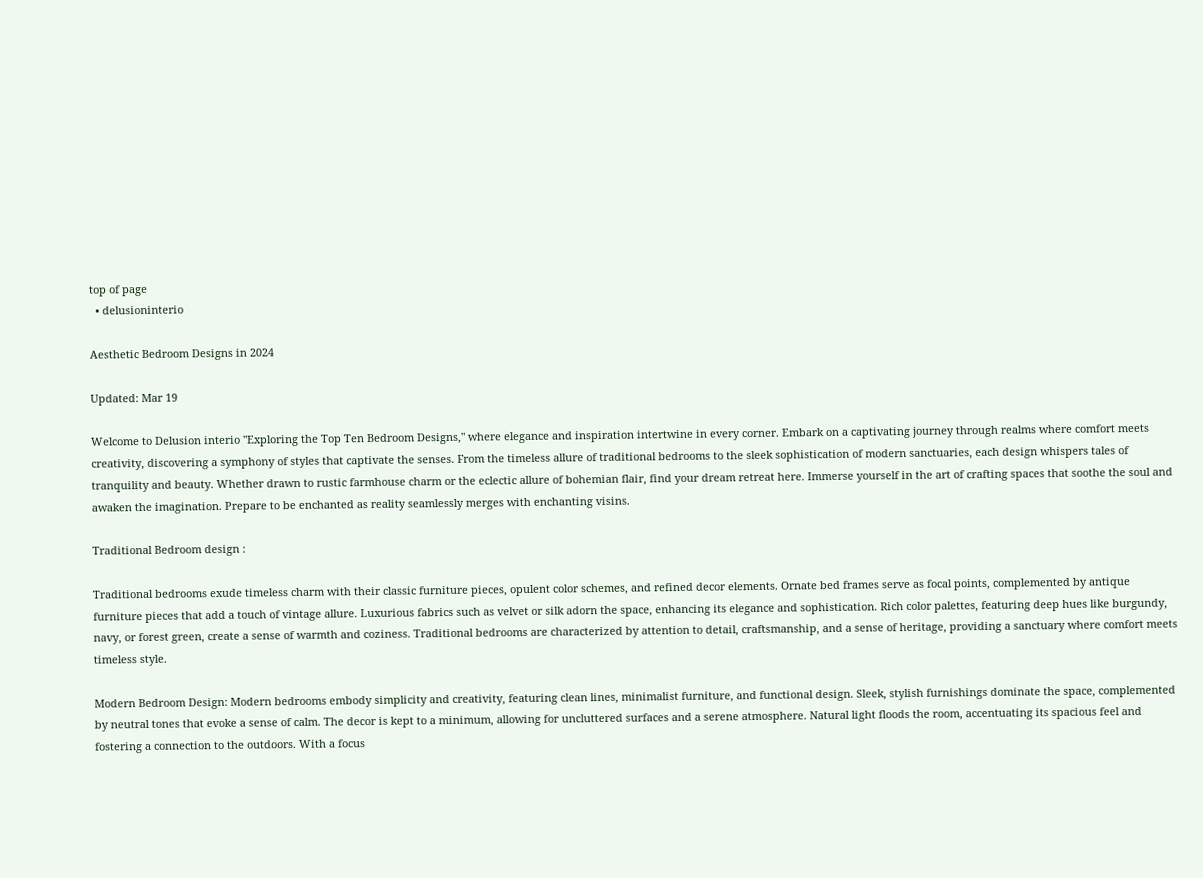top of page
  • delusioninterio

Aesthetic Bedroom Designs in 2024

Updated: Mar 19

Welcome to Delusion interio "Exploring the Top Ten Bedroom Designs," where elegance and inspiration intertwine in every corner. Embark on a captivating journey through realms where comfort meets creativity, discovering a symphony of styles that captivate the senses. From the timeless allure of traditional bedrooms to the sleek sophistication of modern sanctuaries, each design whispers tales of tranquility and beauty. Whether drawn to rustic farmhouse charm or the eclectic allure of bohemian flair, find your dream retreat here. Immerse yourself in the art of crafting spaces that soothe the soul and awaken the imagination. Prepare to be enchanted as reality seamlessly merges with enchanting visins.

Traditional Bedroom design :

Traditional bedrooms exude timeless charm with their classic furniture pieces, opulent color schemes, and refined decor elements. Ornate bed frames serve as focal points, complemented by antique furniture pieces that add a touch of vintage allure. Luxurious fabrics such as velvet or silk adorn the space, enhancing its elegance and sophistication. Rich color palettes, featuring deep hues like burgundy, navy, or forest green, create a sense of warmth and coziness. Traditional bedrooms are characterized by attention to detail, craftsmanship, and a sense of heritage, providing a sanctuary where comfort meets timeless style.

Modern Bedroom Design: Modern bedrooms embody simplicity and creativity, featuring clean lines, minimalist furniture, and functional design. Sleek, stylish furnishings dominate the space, complemented by neutral tones that evoke a sense of calm. The decor is kept to a minimum, allowing for uncluttered surfaces and a serene atmosphere. Natural light floods the room, accentuating its spacious feel and fostering a connection to the outdoors. With a focus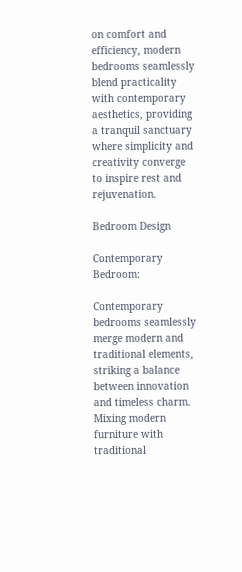on comfort and efficiency, modern bedrooms seamlessly blend practicality with contemporary aesthetics, providing a tranquil sanctuary where simplicity and creativity converge to inspire rest and rejuvenation.

Bedroom Design

Contemporary Bedroom:

Contemporary bedrooms seamlessly merge modern and traditional elements, striking a balance between innovation and timeless charm. Mixing modern furniture with traditional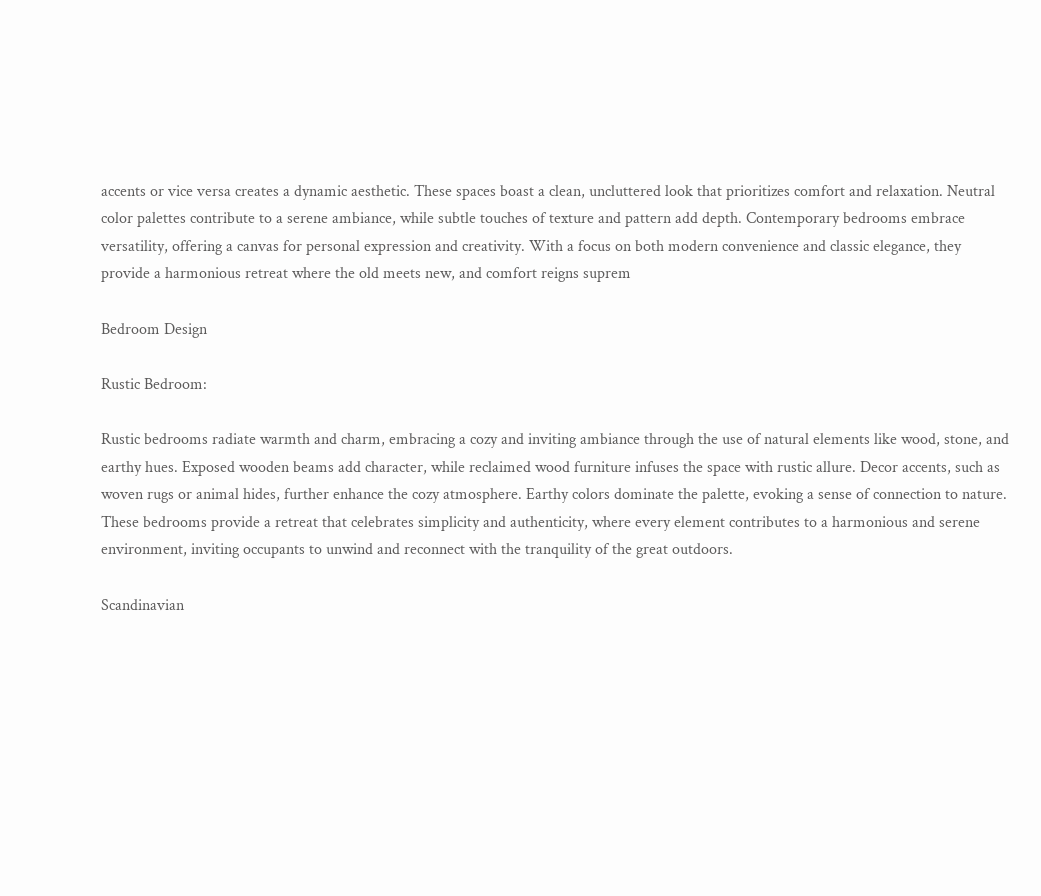accents or vice versa creates a dynamic aesthetic. These spaces boast a clean, uncluttered look that prioritizes comfort and relaxation. Neutral color palettes contribute to a serene ambiance, while subtle touches of texture and pattern add depth. Contemporary bedrooms embrace versatility, offering a canvas for personal expression and creativity. With a focus on both modern convenience and classic elegance, they provide a harmonious retreat where the old meets new, and comfort reigns suprem

Bedroom Design

Rustic Bedroom:

Rustic bedrooms radiate warmth and charm, embracing a cozy and inviting ambiance through the use of natural elements like wood, stone, and earthy hues. Exposed wooden beams add character, while reclaimed wood furniture infuses the space with rustic allure. Decor accents, such as woven rugs or animal hides, further enhance the cozy atmosphere. Earthy colors dominate the palette, evoking a sense of connection to nature. These bedrooms provide a retreat that celebrates simplicity and authenticity, where every element contributes to a harmonious and serene environment, inviting occupants to unwind and reconnect with the tranquility of the great outdoors.

Scandinavian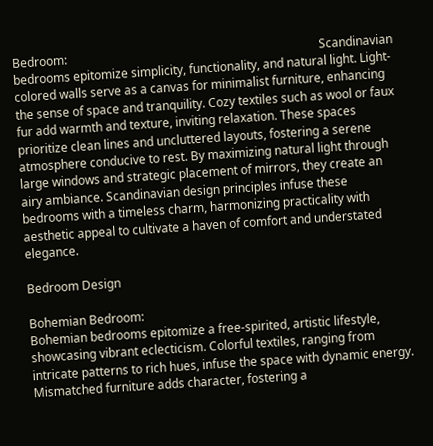Bedroom:                                                                                    Scandinavian bedrooms epitomize simplicity, functionality, and natural light. Light-colored walls serve as a canvas for minimalist furniture, enhancing the sense of space and tranquility. Cozy textiles such as wool or faux fur add warmth and texture, inviting relaxation. These spaces prioritize clean lines and uncluttered layouts, fostering a serene atmosphere conducive to rest. By maximizing natural light through large windows and strategic placement of mirrors, they create an airy ambiance. Scandinavian design principles infuse these bedrooms with a timeless charm, harmonizing practicality with aesthetic appeal to cultivate a haven of comfort and understated elegance.

Bedroom Design

Bohemian Bedroom:                                                                                                     Bohemian bedrooms epitomize a free-spirited, artistic lifestyle, showcasing vibrant eclecticism. Colorful textiles, ranging from intricate patterns to rich hues, infuse the space with dynamic energy. Mismatched furniture adds character, fostering a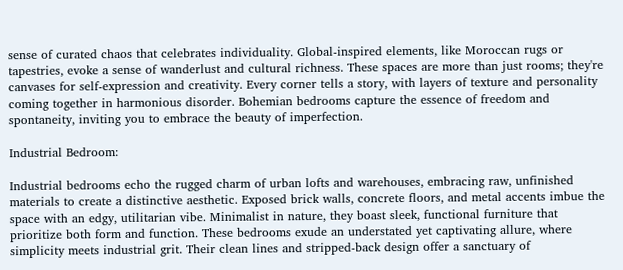sense of curated chaos that celebrates individuality. Global-inspired elements, like Moroccan rugs or tapestries, evoke a sense of wanderlust and cultural richness. These spaces are more than just rooms; they're canvases for self-expression and creativity. Every corner tells a story, with layers of texture and personality coming together in harmonious disorder. Bohemian bedrooms capture the essence of freedom and spontaneity, inviting you to embrace the beauty of imperfection.

Industrial Bedroom:

Industrial bedrooms echo the rugged charm of urban lofts and warehouses, embracing raw, unfinished materials to create a distinctive aesthetic. Exposed brick walls, concrete floors, and metal accents imbue the space with an edgy, utilitarian vibe. Minimalist in nature, they boast sleek, functional furniture that prioritize both form and function. These bedrooms exude an understated yet captivating allure, where simplicity meets industrial grit. Their clean lines and stripped-back design offer a sanctuary of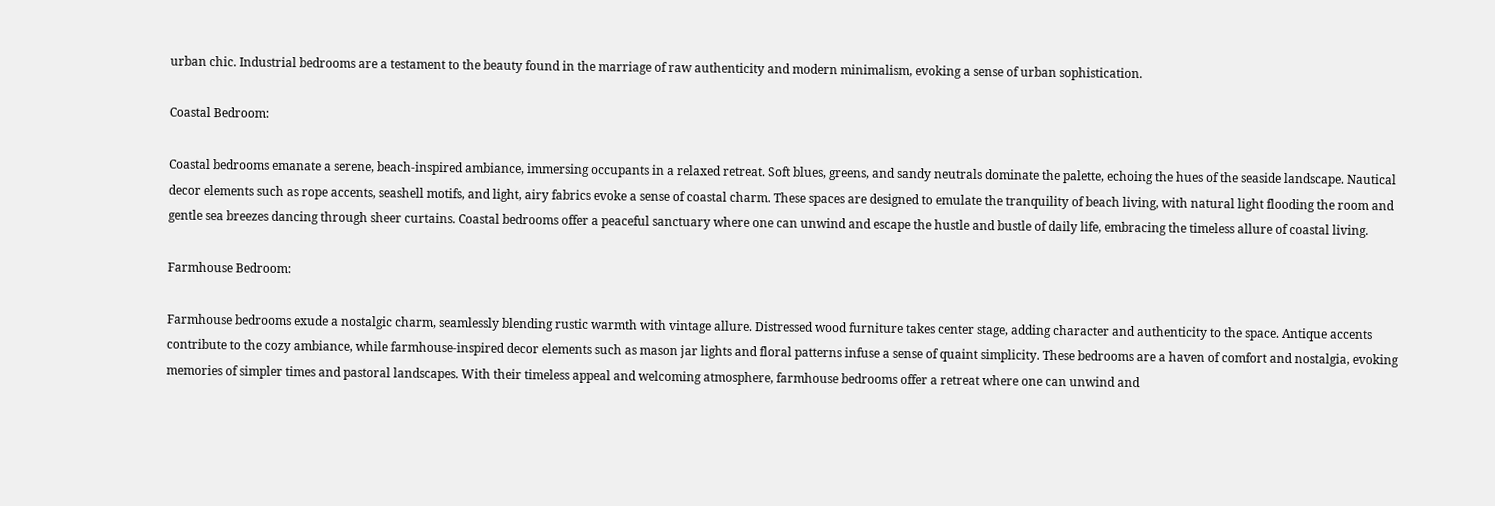urban chic. Industrial bedrooms are a testament to the beauty found in the marriage of raw authenticity and modern minimalism, evoking a sense of urban sophistication.

Coastal Bedroom:

Coastal bedrooms emanate a serene, beach-inspired ambiance, immersing occupants in a relaxed retreat. Soft blues, greens, and sandy neutrals dominate the palette, echoing the hues of the seaside landscape. Nautical decor elements such as rope accents, seashell motifs, and light, airy fabrics evoke a sense of coastal charm. These spaces are designed to emulate the tranquility of beach living, with natural light flooding the room and gentle sea breezes dancing through sheer curtains. Coastal bedrooms offer a peaceful sanctuary where one can unwind and escape the hustle and bustle of daily life, embracing the timeless allure of coastal living.

Farmhouse Bedroom:

Farmhouse bedrooms exude a nostalgic charm, seamlessly blending rustic warmth with vintage allure. Distressed wood furniture takes center stage, adding character and authenticity to the space. Antique accents contribute to the cozy ambiance, while farmhouse-inspired decor elements such as mason jar lights and floral patterns infuse a sense of quaint simplicity. These bedrooms are a haven of comfort and nostalgia, evoking memories of simpler times and pastoral landscapes. With their timeless appeal and welcoming atmosphere, farmhouse bedrooms offer a retreat where one can unwind and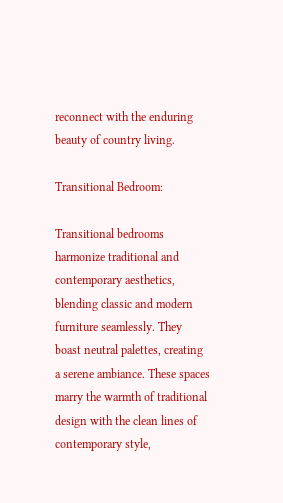reconnect with the enduring beauty of country living.

Transitional Bedroom:

Transitional bedrooms harmonize traditional and contemporary aesthetics, blending classic and modern furniture seamlessly. They boast neutral palettes, creating a serene ambiance. These spaces marry the warmth of traditional design with the clean lines of contemporary style,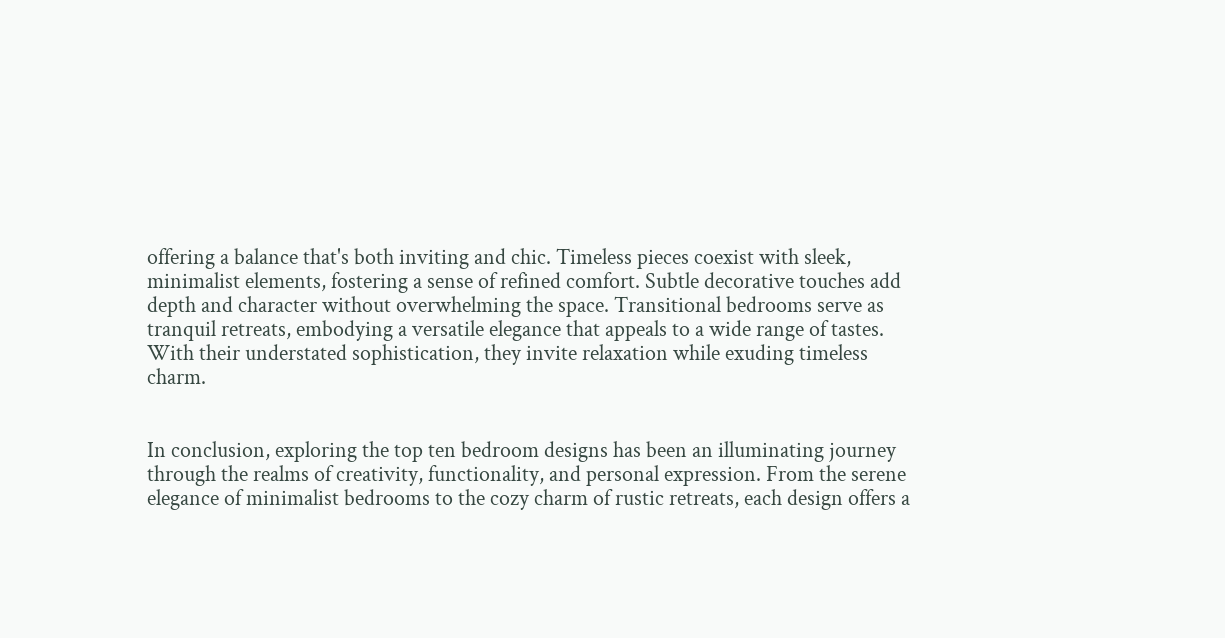offering a balance that's both inviting and chic. Timeless pieces coexist with sleek, minimalist elements, fostering a sense of refined comfort. Subtle decorative touches add depth and character without overwhelming the space. Transitional bedrooms serve as tranquil retreats, embodying a versatile elegance that appeals to a wide range of tastes. With their understated sophistication, they invite relaxation while exuding timeless charm.


In conclusion, exploring the top ten bedroom designs has been an illuminating journey through the realms of creativity, functionality, and personal expression. From the serene elegance of minimalist bedrooms to the cozy charm of rustic retreats, each design offers a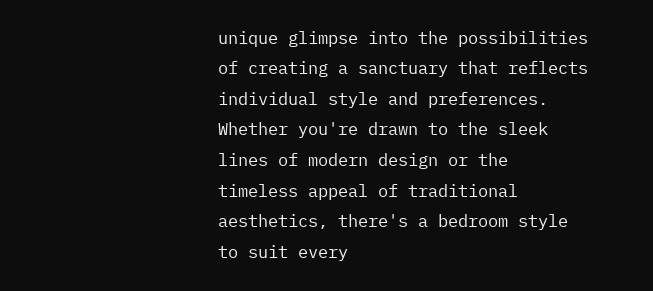unique glimpse into the possibilities of creating a sanctuary that reflects individual style and preferences. Whether you're drawn to the sleek lines of modern design or the timeless appeal of traditional aesthetics, there's a bedroom style to suit every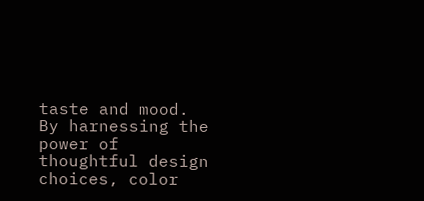taste and mood. By harnessing the power of thoughtful design choices, color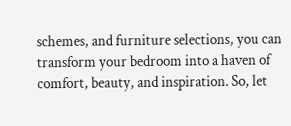schemes, and furniture selections, you can transform your bedroom into a haven of comfort, beauty, and inspiration. So, let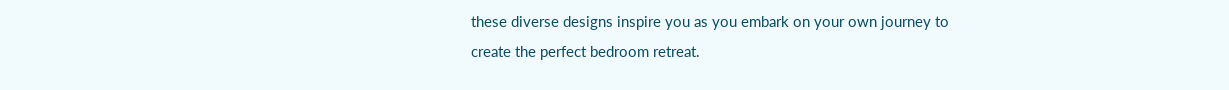these diverse designs inspire you as you embark on your own journey to create the perfect bedroom retreat.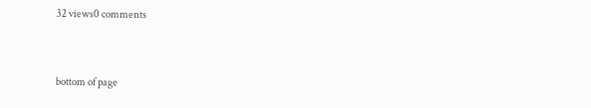32 views0 comments


bottom of page